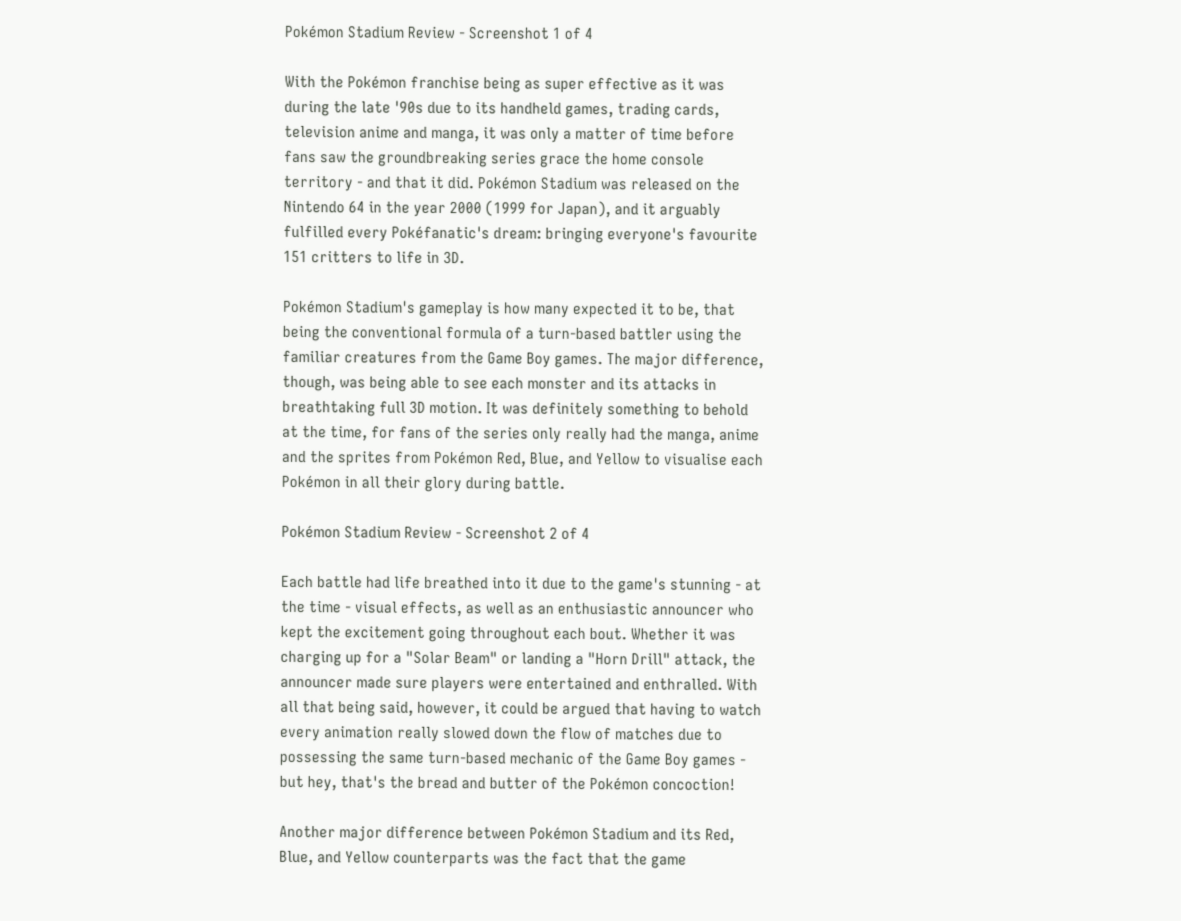Pokémon Stadium Review - Screenshot 1 of 4

With the Pokémon franchise being as super effective as it was during the late '90s due to its handheld games, trading cards, television anime and manga, it was only a matter of time before fans saw the groundbreaking series grace the home console territory - and that it did. Pokémon Stadium was released on the Nintendo 64 in the year 2000 (1999 for Japan), and it arguably fulfilled every Pokéfanatic's dream: bringing everyone's favourite 151 critters to life in 3D.

Pokémon Stadium's gameplay is how many expected it to be, that being the conventional formula of a turn-based battler using the familiar creatures from the Game Boy games. The major difference, though, was being able to see each monster and its attacks in breathtaking full 3D motion. It was definitely something to behold at the time, for fans of the series only really had the manga, anime and the sprites from Pokémon Red, Blue, and Yellow to visualise each Pokémon in all their glory during battle.

Pokémon Stadium Review - Screenshot 2 of 4

Each battle had life breathed into it due to the game's stunning - at the time - visual effects, as well as an enthusiastic announcer who kept the excitement going throughout each bout. Whether it was charging up for a "Solar Beam" or landing a "Horn Drill" attack, the announcer made sure players were entertained and enthralled. With all that being said, however, it could be argued that having to watch every animation really slowed down the flow of matches due to possessing the same turn-based mechanic of the Game Boy games - but hey, that's the bread and butter of the Pokémon concoction!

Another major difference between Pokémon Stadium and its Red, Blue, and Yellow counterparts was the fact that the game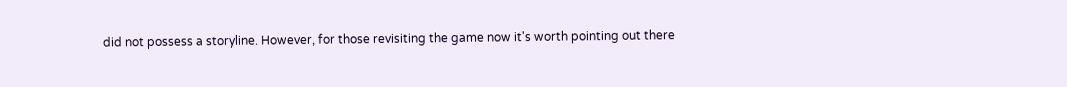did not possess a storyline. However, for those revisiting the game now it's worth pointing out there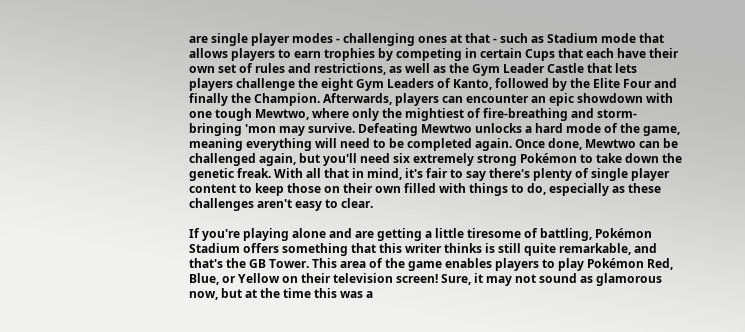are single player modes - challenging ones at that - such as Stadium mode that allows players to earn trophies by competing in certain Cups that each have their own set of rules and restrictions, as well as the Gym Leader Castle that lets players challenge the eight Gym Leaders of Kanto, followed by the Elite Four and finally the Champion. Afterwards, players can encounter an epic showdown with one tough Mewtwo, where only the mightiest of fire-breathing and storm-bringing 'mon may survive. Defeating Mewtwo unlocks a hard mode of the game, meaning everything will need to be completed again. Once done, Mewtwo can be challenged again, but you'll need six extremely strong Pokémon to take down the genetic freak. With all that in mind, it's fair to say there's plenty of single player content to keep those on their own filled with things to do, especially as these challenges aren't easy to clear.

If you're playing alone and are getting a little tiresome of battling, Pokémon Stadium offers something that this writer thinks is still quite remarkable, and that's the GB Tower. This area of the game enables players to play Pokémon Red, Blue, or Yellow on their television screen! Sure, it may not sound as glamorous now, but at the time this was a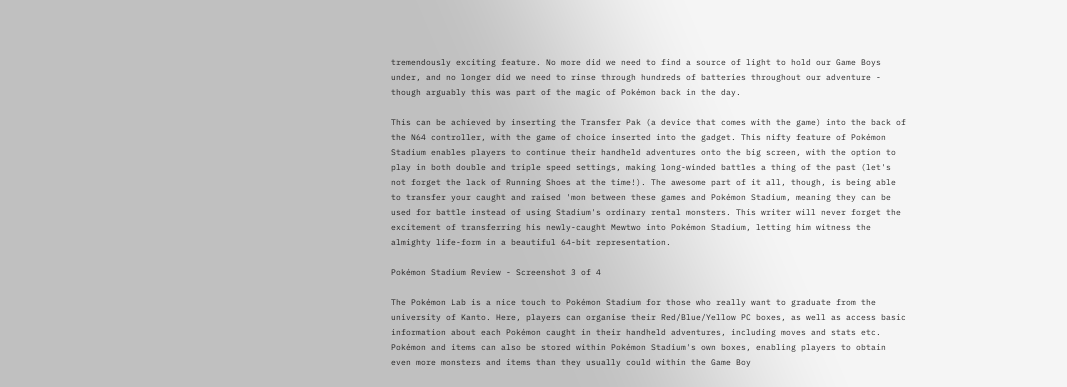tremendously exciting feature. No more did we need to find a source of light to hold our Game Boys under, and no longer did we need to rinse through hundreds of batteries throughout our adventure - though arguably this was part of the magic of Pokémon back in the day.

This can be achieved by inserting the Transfer Pak (a device that comes with the game) into the back of the N64 controller, with the game of choice inserted into the gadget. This nifty feature of Pokémon Stadium enables players to continue their handheld adventures onto the big screen, with the option to play in both double and triple speed settings, making long-winded battles a thing of the past (let's not forget the lack of Running Shoes at the time!). The awesome part of it all, though, is being able to transfer your caught and raised 'mon between these games and Pokémon Stadium, meaning they can be used for battle instead of using Stadium's ordinary rental monsters. This writer will never forget the excitement of transferring his newly-caught Mewtwo into Pokémon Stadium, letting him witness the almighty life-form in a beautiful 64-bit representation.

Pokémon Stadium Review - Screenshot 3 of 4

The Pokémon Lab is a nice touch to Pokémon Stadium for those who really want to graduate from the university of Kanto. Here, players can organise their Red/Blue/Yellow PC boxes, as well as access basic information about each Pokémon caught in their handheld adventures, including moves and stats etc. Pokémon and items can also be stored within Pokémon Stadium's own boxes, enabling players to obtain even more monsters and items than they usually could within the Game Boy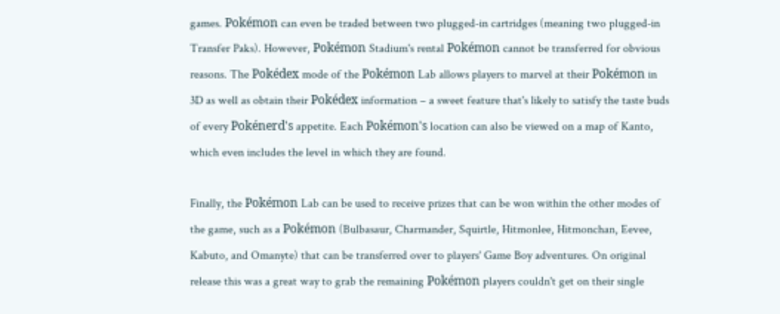games. Pokémon can even be traded between two plugged-in cartridges (meaning two plugged-in Transfer Paks). However, Pokémon Stadium's rental Pokémon cannot be transferred for obvious reasons. The Pokédex mode of the Pokémon Lab allows players to marvel at their Pokémon in 3D as well as obtain their Pokédex information – a sweet feature that's likely to satisfy the taste buds of every Pokénerd's appetite. Each Pokémon's location can also be viewed on a map of Kanto, which even includes the level in which they are found.

Finally, the Pokémon Lab can be used to receive prizes that can be won within the other modes of the game, such as a Pokémon (Bulbasaur, Charmander, Squirtle, Hitmonlee, Hitmonchan, Eevee, Kabuto, and Omanyte) that can be transferred over to players' Game Boy adventures. On original release this was a great way to grab the remaining Pokémon players couldn't get on their single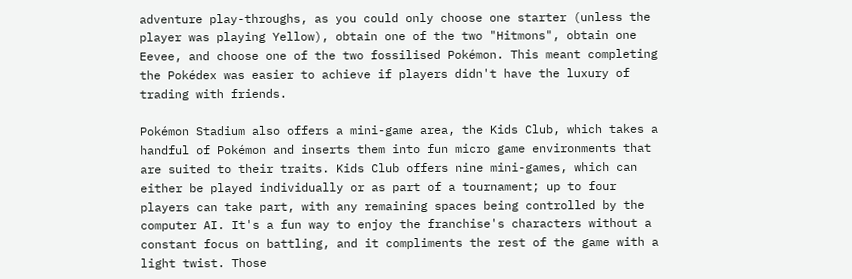adventure play-throughs, as you could only choose one starter (unless the player was playing Yellow), obtain one of the two "Hitmons", obtain one Eevee, and choose one of the two fossilised Pokémon. This meant completing the Pokédex was easier to achieve if players didn't have the luxury of trading with friends.

Pokémon Stadium also offers a mini-game area, the Kids Club, which takes a handful of Pokémon and inserts them into fun micro game environments that are suited to their traits. Kids Club offers nine mini-games, which can either be played individually or as part of a tournament; up to four players can take part, with any remaining spaces being controlled by the computer AI. It's a fun way to enjoy the franchise's characters without a constant focus on battling, and it compliments the rest of the game with a light twist. Those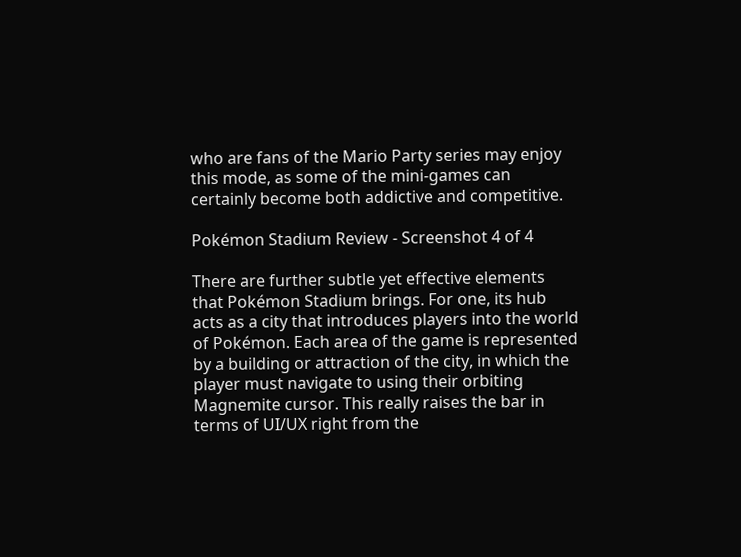who are fans of the Mario Party series may enjoy this mode, as some of the mini-games can certainly become both addictive and competitive.

Pokémon Stadium Review - Screenshot 4 of 4

There are further subtle yet effective elements that Pokémon Stadium brings. For one, its hub acts as a city that introduces players into the world of Pokémon. Each area of the game is represented by a building or attraction of the city, in which the player must navigate to using their orbiting Magnemite cursor. This really raises the bar in terms of UI/UX right from the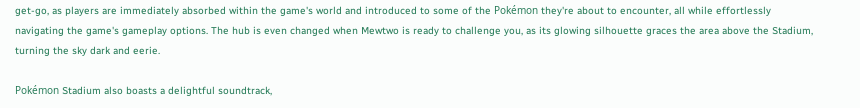get-go, as players are immediately absorbed within the game's world and introduced to some of the Pokémon they're about to encounter, all while effortlessly navigating the game's gameplay options. The hub is even changed when Mewtwo is ready to challenge you, as its glowing silhouette graces the area above the Stadium, turning the sky dark and eerie.

Pokémon Stadium also boasts a delightful soundtrack,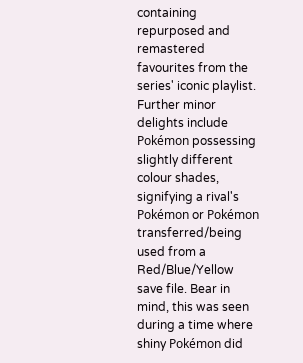containing repurposed and remastered favourites from the series' iconic playlist. Further minor delights include Pokémon possessing slightly different colour shades, signifying a rival's Pokémon or Pokémon transferred/being used from a Red/Blue/Yellow save file. Bear in mind, this was seen during a time where shiny Pokémon did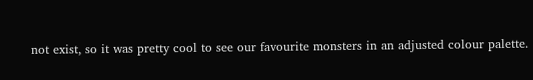not exist, so it was pretty cool to see our favourite monsters in an adjusted colour palette.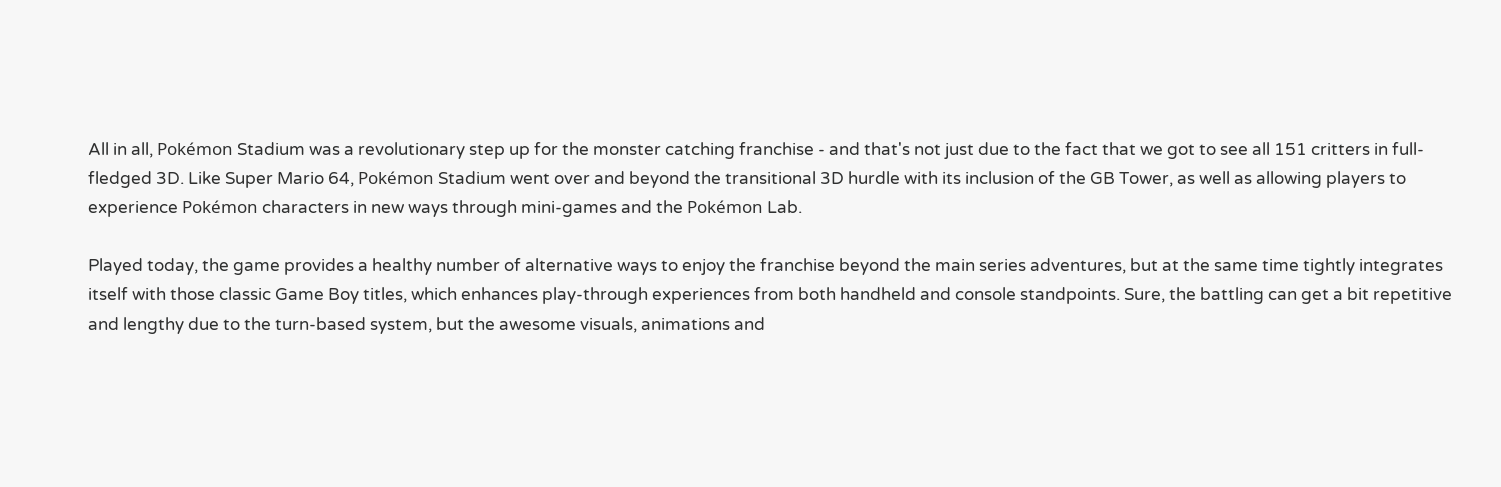All in all, Pokémon Stadium was a revolutionary step up for the monster catching franchise - and that's not just due to the fact that we got to see all 151 critters in full-fledged 3D. Like Super Mario 64, Pokémon Stadium went over and beyond the transitional 3D hurdle with its inclusion of the GB Tower, as well as allowing players to experience Pokémon characters in new ways through mini-games and the Pokémon Lab.

Played today, the game provides a healthy number of alternative ways to enjoy the franchise beyond the main series adventures, but at the same time tightly integrates itself with those classic Game Boy titles, which enhances play-through experiences from both handheld and console standpoints. Sure, the battling can get a bit repetitive and lengthy due to the turn-based system, but the awesome visuals, animations and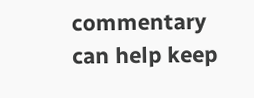commentary can help keep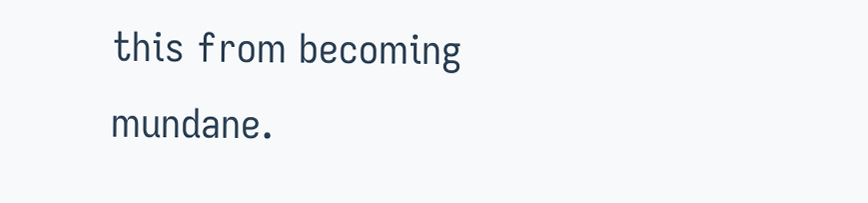this from becoming mundane.